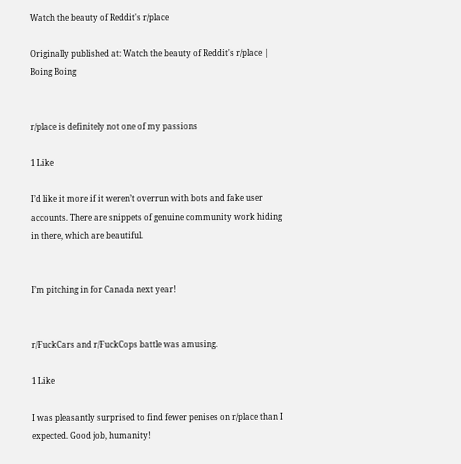Watch the beauty of Reddit's r/place

Originally published at: Watch the beauty of Reddit's r/place | Boing Boing


r/place is definitely not one of my passions

1 Like

I’d like it more if it weren’t overrun with bots and fake user accounts. There are snippets of genuine community work hiding in there, which are beautiful.


I’m pitching in for Canada next year!


r/FuckCars and r/FuckCops battle was amusing.

1 Like

I was pleasantly surprised to find fewer penises on r/place than I expected. Good job, humanity!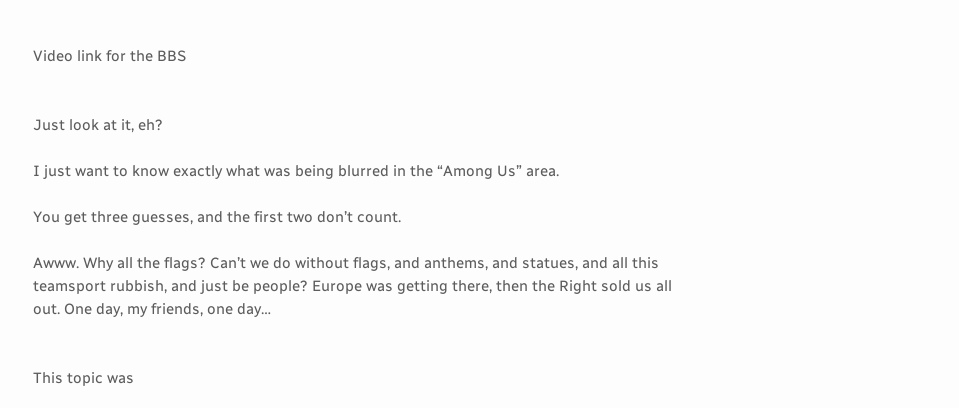Video link for the BBS


Just look at it, eh?

I just want to know exactly what was being blurred in the “Among Us” area.

You get three guesses, and the first two don’t count.

Awww. Why all the flags? Can’t we do without flags, and anthems, and statues, and all this teamsport rubbish, and just be people? Europe was getting there, then the Right sold us all out. One day, my friends, one day…


This topic was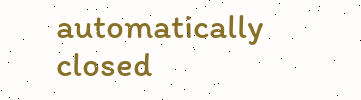automatically closed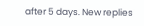after 5 days. New replies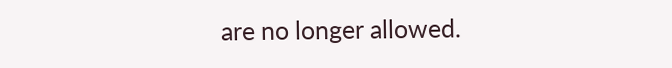are no longer allowed.